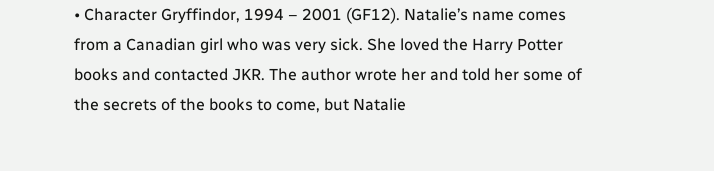• Character Gryffindor, 1994 – 2001 (GF12). Natalie’s name comes from a Canadian girl who was very sick. She loved the Harry Potter books and contacted JKR. The author wrote her and told her some of the secrets of the books to come, but Natalie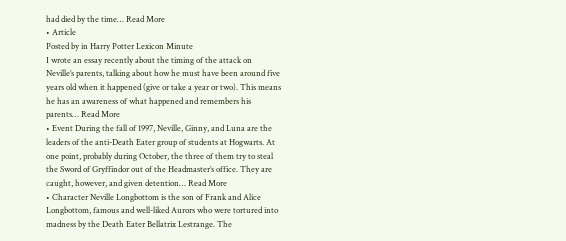had died by the time… Read More
• Article
Posted by in Harry Potter Lexicon Minute
I wrote an essay recently about the timing of the attack on Neville’s parents, talking about how he must have been around five years old when it happened (give or take a year or two). This means he has an awareness of what happened and remembers his parents… Read More
• Event During the fall of 1997, Neville, Ginny, and Luna are the leaders of the anti-Death Eater group of students at Hogwarts. At one point, probably during October, the three of them try to steal the Sword of Gryffindor out of the Headmaster’s office. They are caught, however, and given detention… Read More
• Character Neville Longbottom is the son of Frank and Alice Longbottom, famous and well-liked Aurors who were tortured into madness by the Death Eater Bellatrix Lestrange. The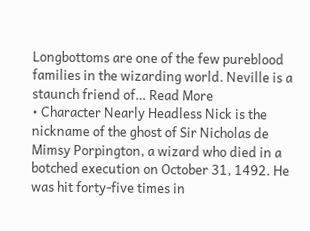Longbottoms are one of the few pureblood families in the wizarding world. Neville is a staunch friend of… Read More
• Character Nearly Headless Nick is the nickname of the ghost of Sir Nicholas de Mimsy Porpington, a wizard who died in a botched execution on October 31, 1492. He was hit forty-five times in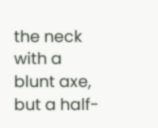the neck with a blunt axe, but a half-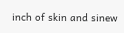inch of skin and sinew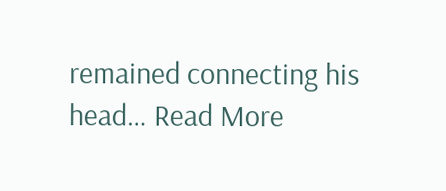remained connecting his head… Read More